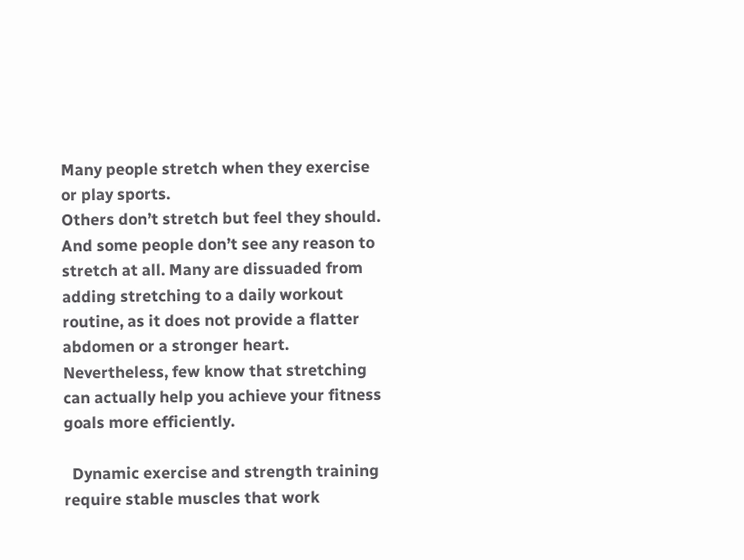Many people stretch when they exercise or play sports.
Others don’t stretch but feel they should. And some people don’t see any reason to stretch at all. Many are dissuaded from adding stretching to a daily workout routine, as it does not provide a flatter abdomen or a stronger heart. Nevertheless, few know that stretching can actually help you achieve your fitness goals more efficiently.

  Dynamic exercise and strength training require stable muscles that work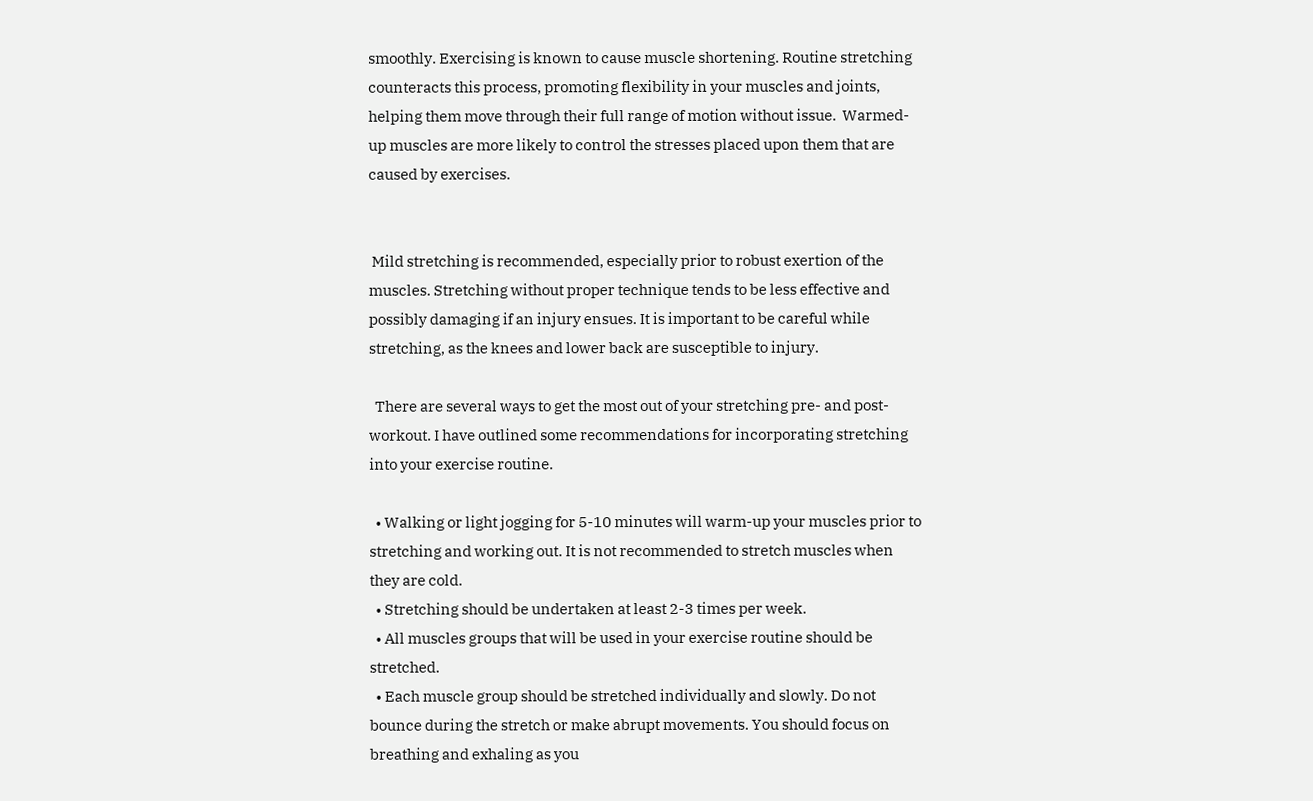smoothly. Exercising is known to cause muscle shortening. Routine stretching counteracts this process, promoting flexibility in your muscles and joints, helping them move through their full range of motion without issue.  Warmed-up muscles are more likely to control the stresses placed upon them that are caused by exercises.


 Mild stretching is recommended, especially prior to robust exertion of the muscles. Stretching without proper technique tends to be less effective and possibly damaging if an injury ensues. It is important to be careful while stretching, as the knees and lower back are susceptible to injury.

  There are several ways to get the most out of your stretching pre- and post-workout. I have outlined some recommendations for incorporating stretching into your exercise routine.

  • Walking or light jogging for 5-10 minutes will warm-up your muscles prior to stretching and working out. It is not recommended to stretch muscles when they are cold.
  • Stretching should be undertaken at least 2-3 times per week.
  • All muscles groups that will be used in your exercise routine should be stretched.
  • Each muscle group should be stretched individually and slowly. Do not bounce during the stretch or make abrupt movements. You should focus on breathing and exhaling as you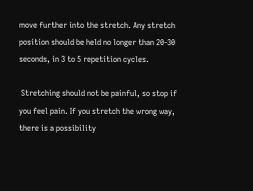move further into the stretch. Any stretch position should be held no longer than 20-30 seconds, in 3 to 5 repetition cycles.

 Stretching should not be painful, so stop if you feel pain. If you stretch the wrong way, there is a possibility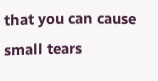that you can cause small tears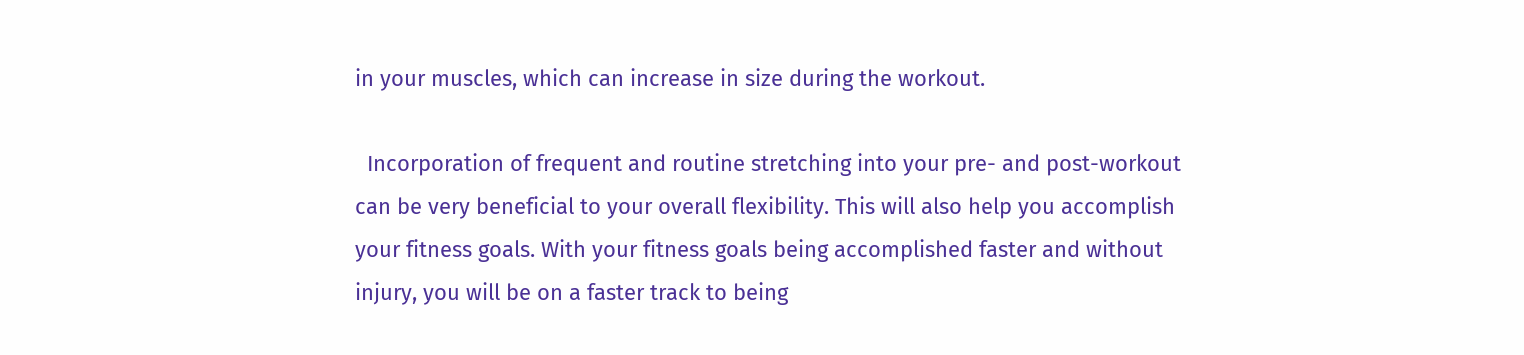in your muscles, which can increase in size during the workout.

  Incorporation of frequent and routine stretching into your pre- and post-workout can be very beneficial to your overall flexibility. This will also help you accomplish your fitness goals. With your fitness goals being accomplished faster and without injury, you will be on a faster track to being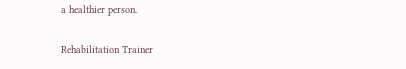a healthier person.

Rehabilitation Trainer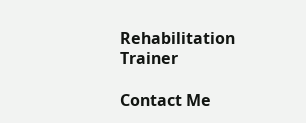Rehabilitation Trainer

Contact Me